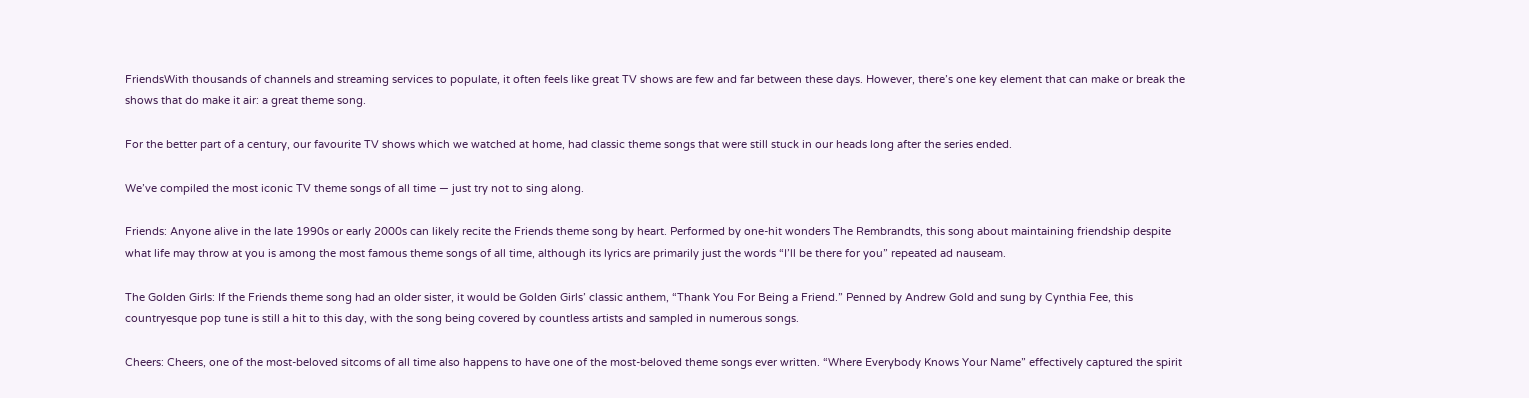FriendsWith thousands of channels and streaming services to populate, it often feels like great TV shows are few and far between these days. However, there’s one key element that can make or break the shows that do make it air: a great theme song.

For the better part of a century, our favourite TV shows which we watched at home, had classic theme songs that were still stuck in our heads long after the series ended.

We’ve compiled the most iconic TV theme songs of all time — just try not to sing along.

Friends: Anyone alive in the late 1990s or early 2000s can likely recite the Friends theme song by heart. Performed by one-hit wonders The Rembrandts, this song about maintaining friendship despite what life may throw at you is among the most famous theme songs of all time, although its lyrics are primarily just the words “I’ll be there for you” repeated ad nauseam.

The Golden Girls: If the Friends theme song had an older sister, it would be Golden Girls’ classic anthem, “Thank You For Being a Friend.” Penned by Andrew Gold and sung by Cynthia Fee, this countryesque pop tune is still a hit to this day, with the song being covered by countless artists and sampled in numerous songs.

Cheers: Cheers, one of the most-beloved sitcoms of all time also happens to have one of the most-beloved theme songs ever written. “Where Everybody Knows Your Name” effectively captured the spirit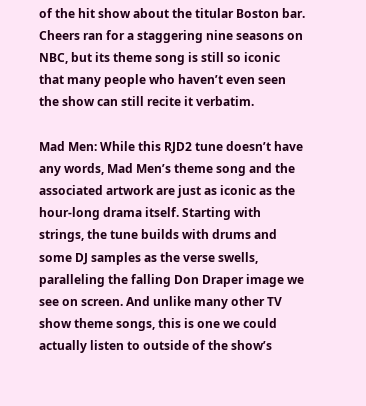of the hit show about the titular Boston bar. Cheers ran for a staggering nine seasons on NBC, but its theme song is still so iconic that many people who haven’t even seen the show can still recite it verbatim.

Mad Men: While this RJD2 tune doesn’t have any words, Mad Men’s theme song and the associated artwork are just as iconic as the hour-long drama itself. Starting with strings, the tune builds with drums and some DJ samples as the verse swells, paralleling the falling Don Draper image we see on screen. And unlike many other TV show theme songs, this is one we could actually listen to outside of the show’s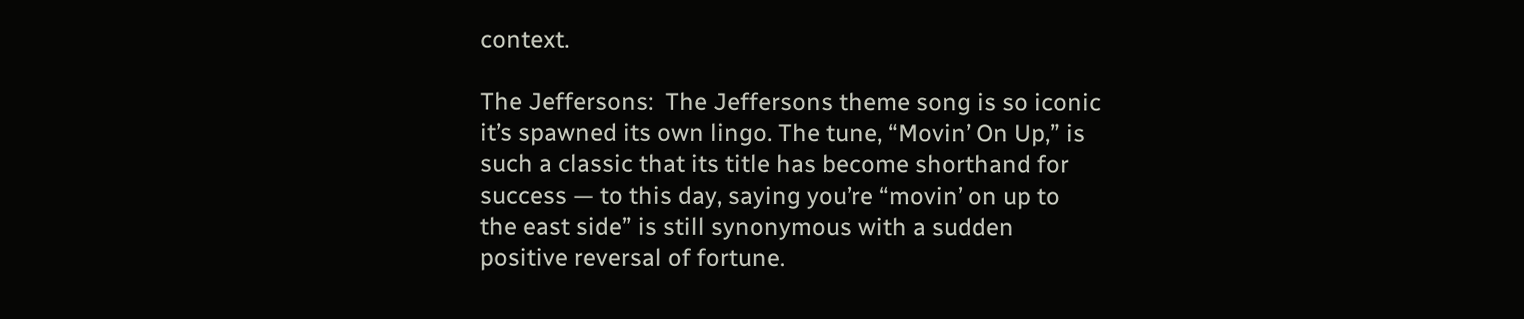context.

The Jeffersons:  The Jeffersons theme song is so iconic it’s spawned its own lingo. The tune, “Movin’ On Up,” is such a classic that its title has become shorthand for success — to this day, saying you’re “movin’ on up to the east side” is still synonymous with a sudden positive reversal of fortune.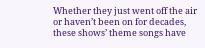Whether they just went off the air or haven’t been on for decades, these shows’ theme songs have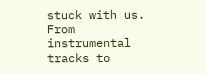stuck with us. From instrumental tracks to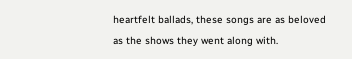heartfelt ballads, these songs are as beloved as the shows they went along with.